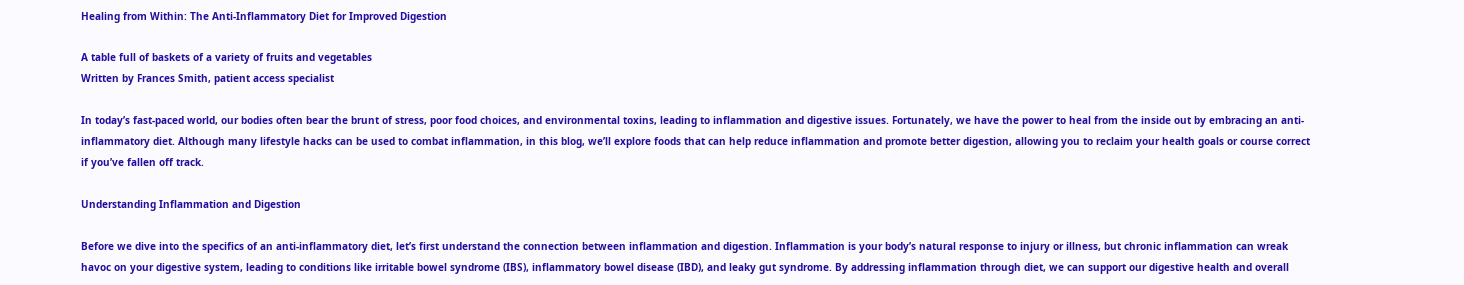Healing from Within: The Anti-Inflammatory Diet for Improved Digestion

A table full of baskets of a variety of fruits and vegetables
Written by Frances Smith, patient access specialist

In today’s fast-paced world, our bodies often bear the brunt of stress, poor food choices, and environmental toxins, leading to inflammation and digestive issues. Fortunately, we have the power to heal from the inside out by embracing an anti-inflammatory diet. Although many lifestyle hacks can be used to combat inflammation, in this blog, we’ll explore foods that can help reduce inflammation and promote better digestion, allowing you to reclaim your health goals or course correct if you’ve fallen off track.

Understanding Inflammation and Digestion

Before we dive into the specifics of an anti-inflammatory diet, let’s first understand the connection between inflammation and digestion. Inflammation is your body’s natural response to injury or illness, but chronic inflammation can wreak havoc on your digestive system, leading to conditions like irritable bowel syndrome (IBS), inflammatory bowel disease (IBD), and leaky gut syndrome. By addressing inflammation through diet, we can support our digestive health and overall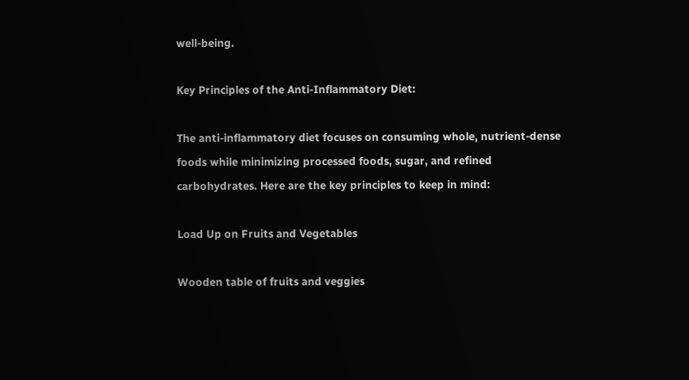well-being.

Key Principles of the Anti-Inflammatory Diet:

The anti-inflammatory diet focuses on consuming whole, nutrient-dense foods while minimizing processed foods, sugar, and refined carbohydrates. Here are the key principles to keep in mind:

Load Up on Fruits and Vegetables

Wooden table of fruits and veggies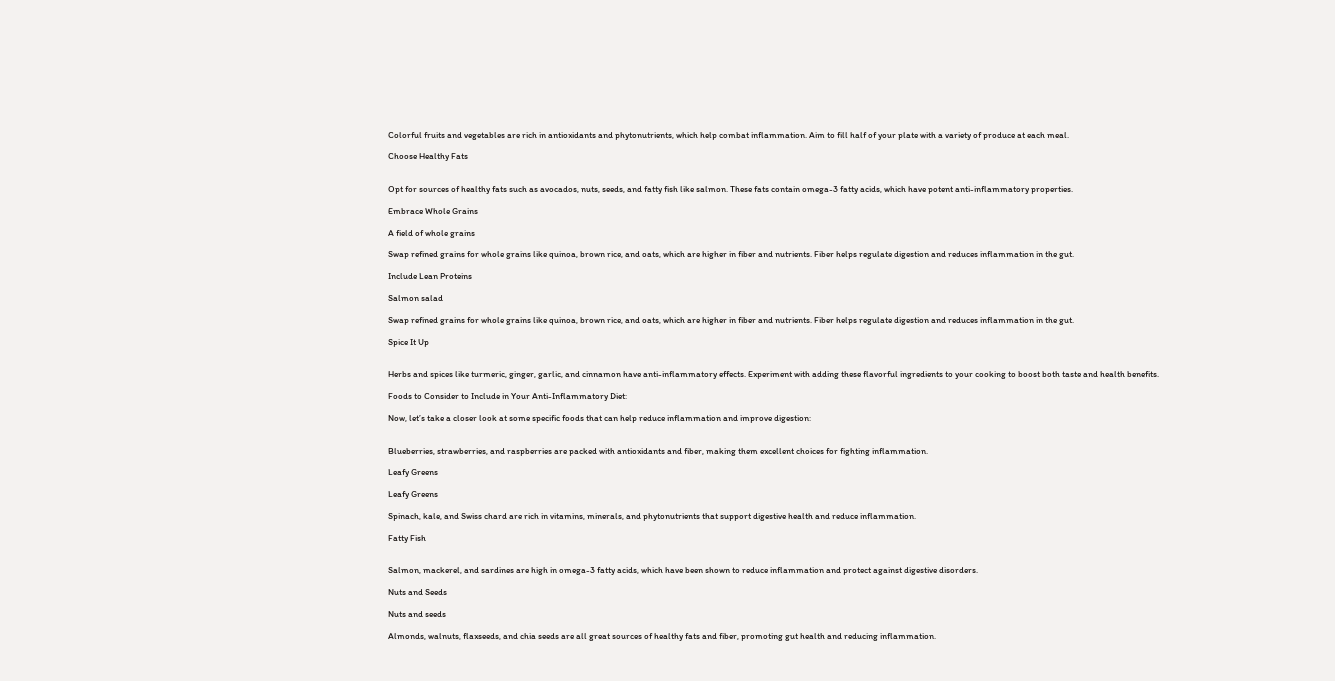Colorful fruits and vegetables are rich in antioxidants and phytonutrients, which help combat inflammation. Aim to fill half of your plate with a variety of produce at each meal.

Choose Healthy Fats


Opt for sources of healthy fats such as avocados, nuts, seeds, and fatty fish like salmon. These fats contain omega-3 fatty acids, which have potent anti-inflammatory properties.

Embrace Whole Grains

A field of whole grains

Swap refined grains for whole grains like quinoa, brown rice, and oats, which are higher in fiber and nutrients. Fiber helps regulate digestion and reduces inflammation in the gut.

Include Lean Proteins

Salmon salad

Swap refined grains for whole grains like quinoa, brown rice, and oats, which are higher in fiber and nutrients. Fiber helps regulate digestion and reduces inflammation in the gut.

Spice It Up


Herbs and spices like turmeric, ginger, garlic, and cinnamon have anti-inflammatory effects. Experiment with adding these flavorful ingredients to your cooking to boost both taste and health benefits.

Foods to Consider to Include in Your Anti-Inflammatory Diet:

Now, let’s take a closer look at some specific foods that can help reduce inflammation and improve digestion:


Blueberries, strawberries, and raspberries are packed with antioxidants and fiber, making them excellent choices for fighting inflammation.

Leafy Greens

Leafy Greens

Spinach, kale, and Swiss chard are rich in vitamins, minerals, and phytonutrients that support digestive health and reduce inflammation.

Fatty Fish


Salmon, mackerel, and sardines are high in omega-3 fatty acids, which have been shown to reduce inflammation and protect against digestive disorders.

Nuts and Seeds

Nuts and seeds

Almonds, walnuts, flaxseeds, and chia seeds are all great sources of healthy fats and fiber, promoting gut health and reducing inflammation.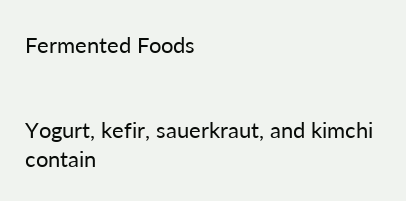Fermented Foods


Yogurt, kefir, sauerkraut, and kimchi contain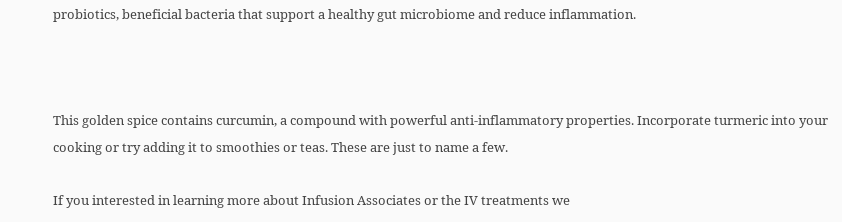probiotics, beneficial bacteria that support a healthy gut microbiome and reduce inflammation.



This golden spice contains curcumin, a compound with powerful anti-inflammatory properties. Incorporate turmeric into your cooking or try adding it to smoothies or teas. These are just to name a few.

If you interested in learning more about Infusion Associates or the IV treatments we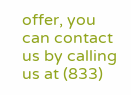offer, you can contact us by calling us at (833)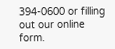394-0600 or filling out our online form.